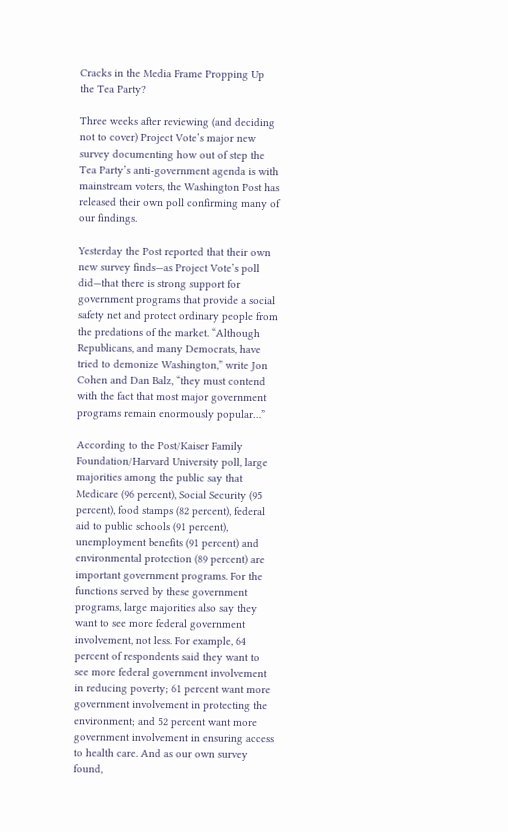Cracks in the Media Frame Propping Up the Tea Party?

Three weeks after reviewing (and deciding not to cover) Project Vote’s major new survey documenting how out of step the Tea Party’s anti-government agenda is with mainstream voters, the Washington Post has released their own poll confirming many of our findings.

Yesterday the Post reported that their own new survey finds—as Project Vote’s poll did—that there is strong support for government programs that provide a social safety net and protect ordinary people from the predations of the market. “Although Republicans, and many Democrats, have tried to demonize Washington,” write Jon Cohen and Dan Balz, “they must contend with the fact that most major government programs remain enormously popular…”

According to the Post/Kaiser Family Foundation/Harvard University poll, large majorities among the public say that Medicare (96 percent), Social Security (95 percent), food stamps (82 percent), federal aid to public schools (91 percent), unemployment benefits (91 percent) and environmental protection (89 percent) are important government programs. For the functions served by these government programs, large majorities also say they want to see more federal government involvement, not less. For example, 64 percent of respondents said they want to see more federal government involvement in reducing poverty; 61 percent want more government involvement in protecting the environment; and 52 percent want more government involvement in ensuring access to health care. And as our own survey found,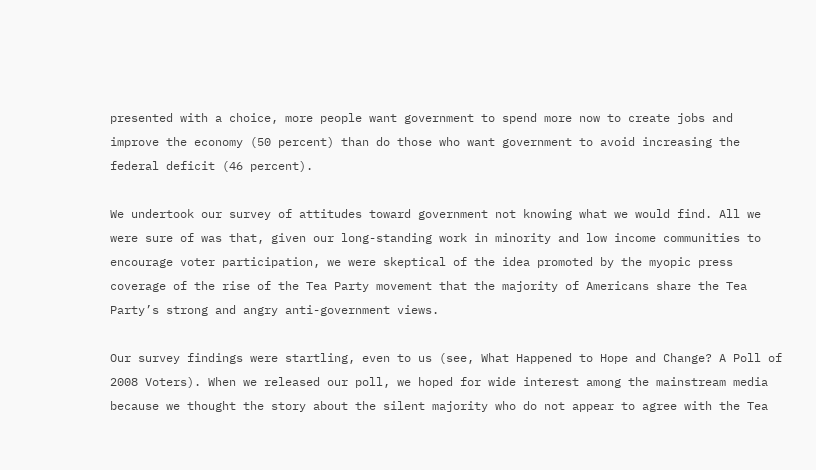presented with a choice, more people want government to spend more now to create jobs and improve the economy (50 percent) than do those who want government to avoid increasing the federal deficit (46 percent).

We undertook our survey of attitudes toward government not knowing what we would find. All we were sure of was that, given our long-standing work in minority and low income communities to encourage voter participation, we were skeptical of the idea promoted by the myopic press coverage of the rise of the Tea Party movement that the majority of Americans share the Tea Party’s strong and angry anti-government views.

Our survey findings were startling, even to us (see, What Happened to Hope and Change? A Poll of 2008 Voters). When we released our poll, we hoped for wide interest among the mainstream media because we thought the story about the silent majority who do not appear to agree with the Tea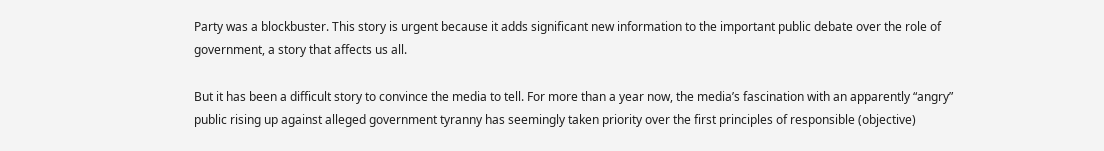Party was a blockbuster. This story is urgent because it adds significant new information to the important public debate over the role of government, a story that affects us all.

But it has been a difficult story to convince the media to tell. For more than a year now, the media’s fascination with an apparently “angry” public rising up against alleged government tyranny has seemingly taken priority over the first principles of responsible (objective)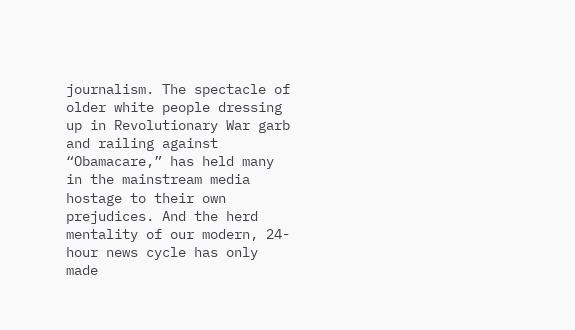journalism. The spectacle of older white people dressing up in Revolutionary War garb and railing against “Obamacare,” has held many in the mainstream media hostage to their own prejudices. And the herd mentality of our modern, 24-hour news cycle has only made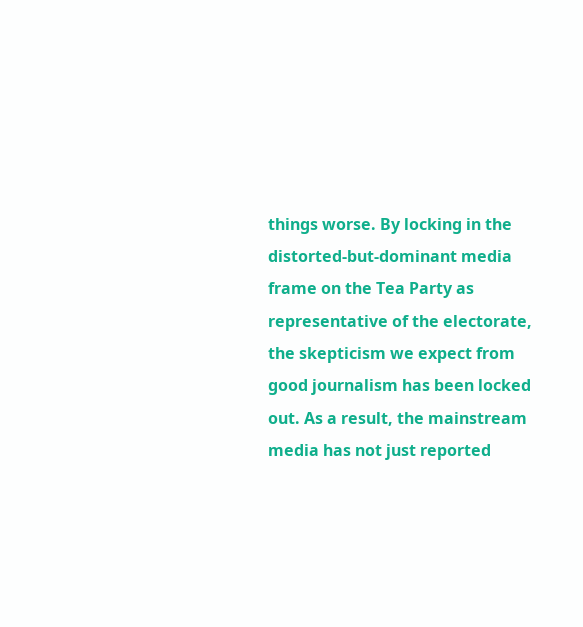things worse. By locking in the distorted-but-dominant media frame on the Tea Party as representative of the electorate, the skepticism we expect from good journalism has been locked out. As a result, the mainstream media has not just reported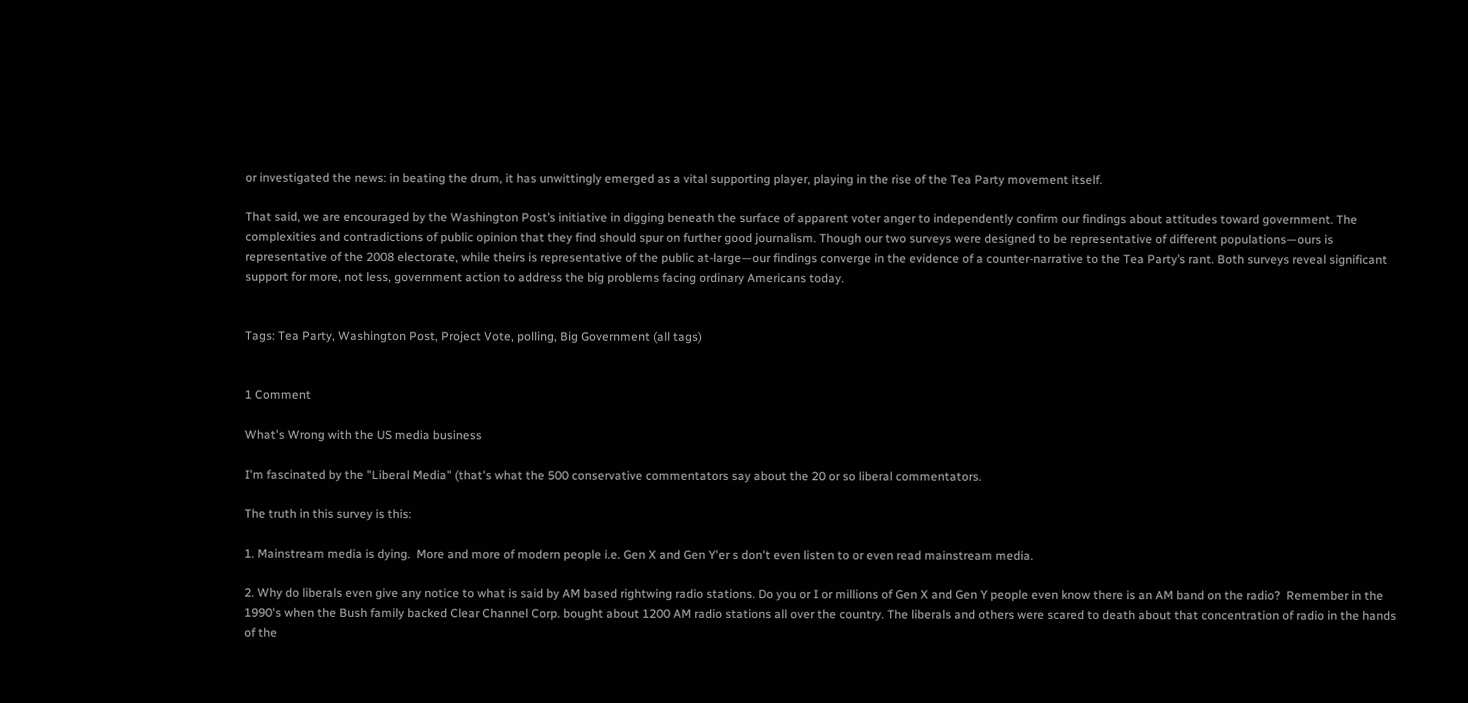or investigated the news: in beating the drum, it has unwittingly emerged as a vital supporting player, playing in the rise of the Tea Party movement itself.

That said, we are encouraged by the Washington Post’s initiative in digging beneath the surface of apparent voter anger to independently confirm our findings about attitudes toward government. The complexities and contradictions of public opinion that they find should spur on further good journalism. Though our two surveys were designed to be representative of different populations—ours is representative of the 2008 electorate, while theirs is representative of the public at-large—our findings converge in the evidence of a counter-narrative to the Tea Party’s rant. Both surveys reveal significant support for more, not less, government action to address the big problems facing ordinary Americans today.


Tags: Tea Party, Washington Post, Project Vote, polling, Big Government (all tags)


1 Comment

What's Wrong with the US media business

I'm fascinated by the "Liberal Media" (that's what the 500 conservative commentators say about the 20 or so liberal commentators.

The truth in this survey is this:

1. Mainstream media is dying.  More and more of modern people i.e. Gen X and Gen Y'er s don't even listen to or even read mainstream media.

2. Why do liberals even give any notice to what is said by AM based rightwing radio stations. Do you or I or millions of Gen X and Gen Y people even know there is an AM band on the radio?  Remember in the 1990's when the Bush family backed Clear Channel Corp. bought about 1200 AM radio stations all over the country. The liberals and others were scared to death about that concentration of radio in the hands of the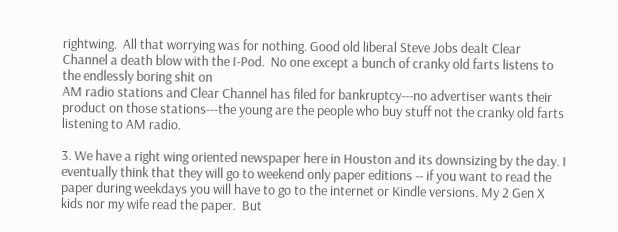rightwing.  All that worrying was for nothing. Good old liberal Steve Jobs dealt Clear Channel a death blow with the I-Pod.  No one except a bunch of cranky old farts listens to the endlessly boring shit on
AM radio stations and Clear Channel has filed for bankruptcy---no advertiser wants their product on those stations---the young are the people who buy stuff not the cranky old farts listening to AM radio.

3. We have a right wing oriented newspaper here in Houston and its downsizing by the day. I eventually think that they will go to weekend only paper editions -- if you want to read the paper during weekdays you will have to go to the internet or Kindle versions. My 2 Gen X kids nor my wife read the paper.  But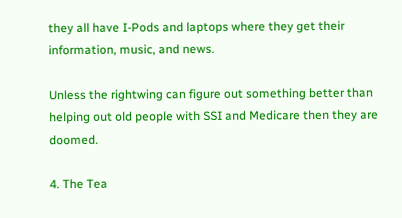they all have I-Pods and laptops where they get their information, music, and news.

Unless the rightwing can figure out something better than helping out old people with SSI and Medicare then they are doomed.

4. The Tea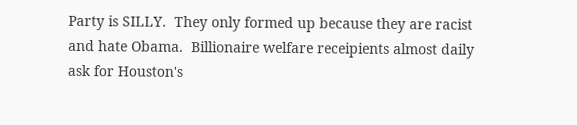Party is SILLY.  They only formed up because they are racist and hate Obama.  Billionaire welfare receipients almost daily ask for Houston's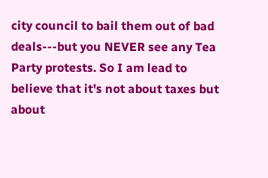city council to bail them out of bad deals---but you NEVER see any Tea Party protests. So I am lead to believe that it's not about taxes but about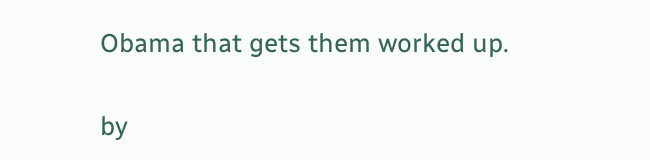Obama that gets them worked up.

by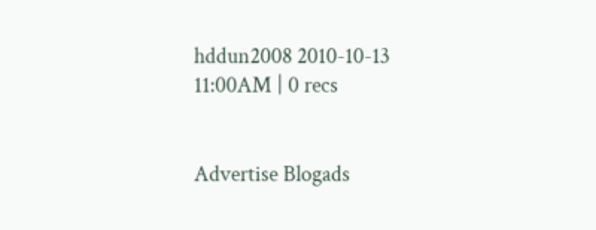hddun2008 2010-10-13 11:00AM | 0 recs


Advertise Blogads